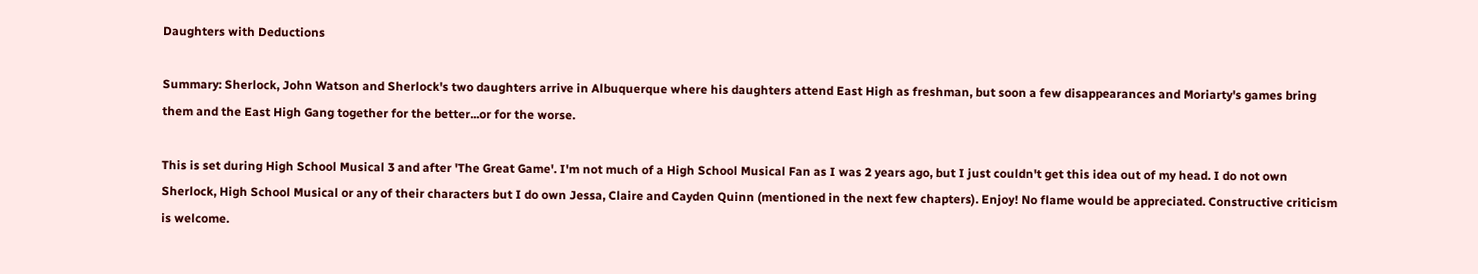Daughters with Deductions

Summary: Sherlock, John Watson and Sherlock's two daughters arrive in Albuquerque where his daughters attend East High as freshman, but soon a few disappearances and Moriarty's games bring them and the East High Gang together for the better...or for the worse.

This is set during High School Musical 3 and after 'The Great Game'. I'm not much of a High School Musical Fan as I was 2 years ago, but I just couldn't get this idea out of my head. I do not own Sherlock, High School Musical or any of their characters but I do own Jessa, Claire and Cayden Quinn (mentioned in the next few chapters). Enjoy! No flame would be appreciated. Constructive criticism is welcome.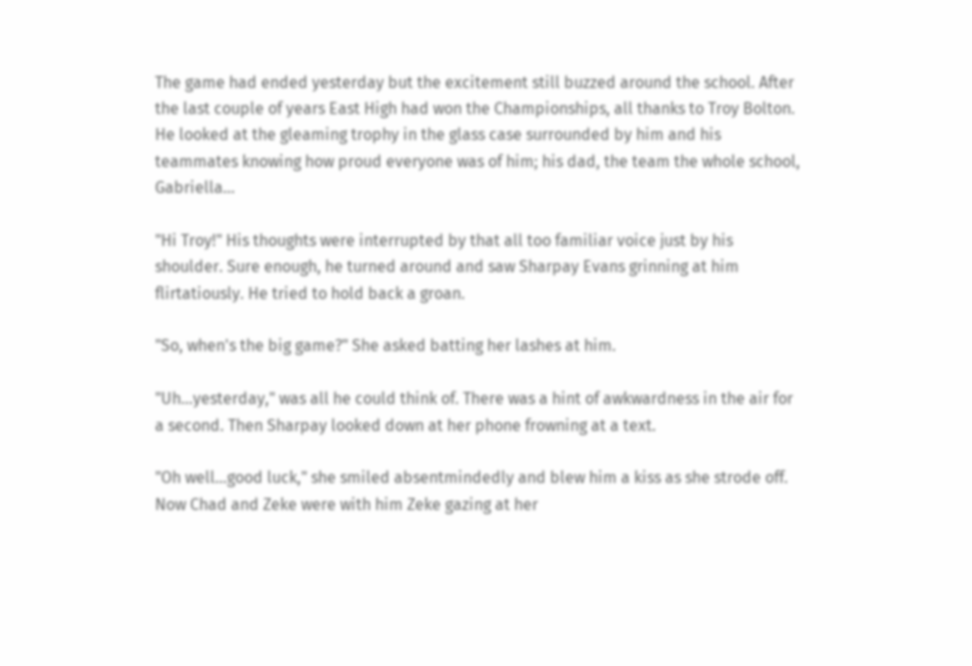The game had ended yesterday but the excitement still buzzed around the school. After the last couple of years East High had won the Championships, all thanks to Troy Bolton. He looked at the gleaming trophy in the glass case surrounded by him and his teammates knowing how proud everyone was of him; his dad, the team the whole school, Gabriella…

"Hi Troy!" His thoughts were interrupted by that all too familiar voice just by his shoulder. Sure enough, he turned around and saw Sharpay Evans grinning at him flirtatiously. He tried to hold back a groan.

"So, when's the big game?" She asked batting her lashes at him.

"Uh…yesterday," was all he could think of. There was a hint of awkwardness in the air for a second. Then Sharpay looked down at her phone frowning at a text.

"Oh well…good luck," she smiled absentmindedly and blew him a kiss as she strode off. Now Chad and Zeke were with him Zeke gazing at her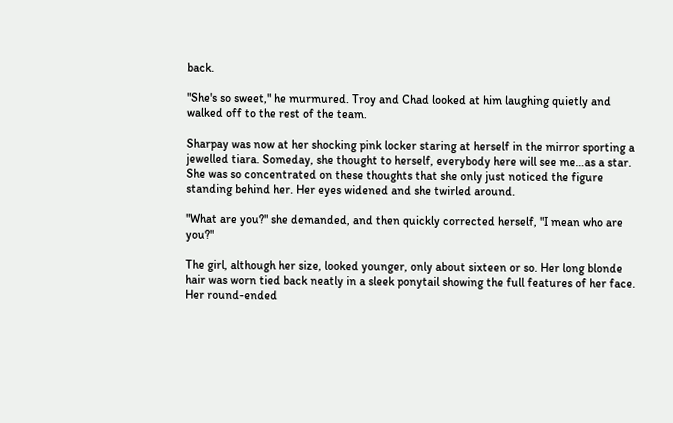back.

"She's so sweet," he murmured. Troy and Chad looked at him laughing quietly and walked off to the rest of the team.

Sharpay was now at her shocking pink locker staring at herself in the mirror sporting a jewelled tiara. Someday, she thought to herself, everybody here will see me…as a star. She was so concentrated on these thoughts that she only just noticed the figure standing behind her. Her eyes widened and she twirled around.

"What are you?" she demanded, and then quickly corrected herself, "I mean who are you?"

The girl, although her size, looked younger, only about sixteen or so. Her long blonde hair was worn tied back neatly in a sleek ponytail showing the full features of her face. Her round-ended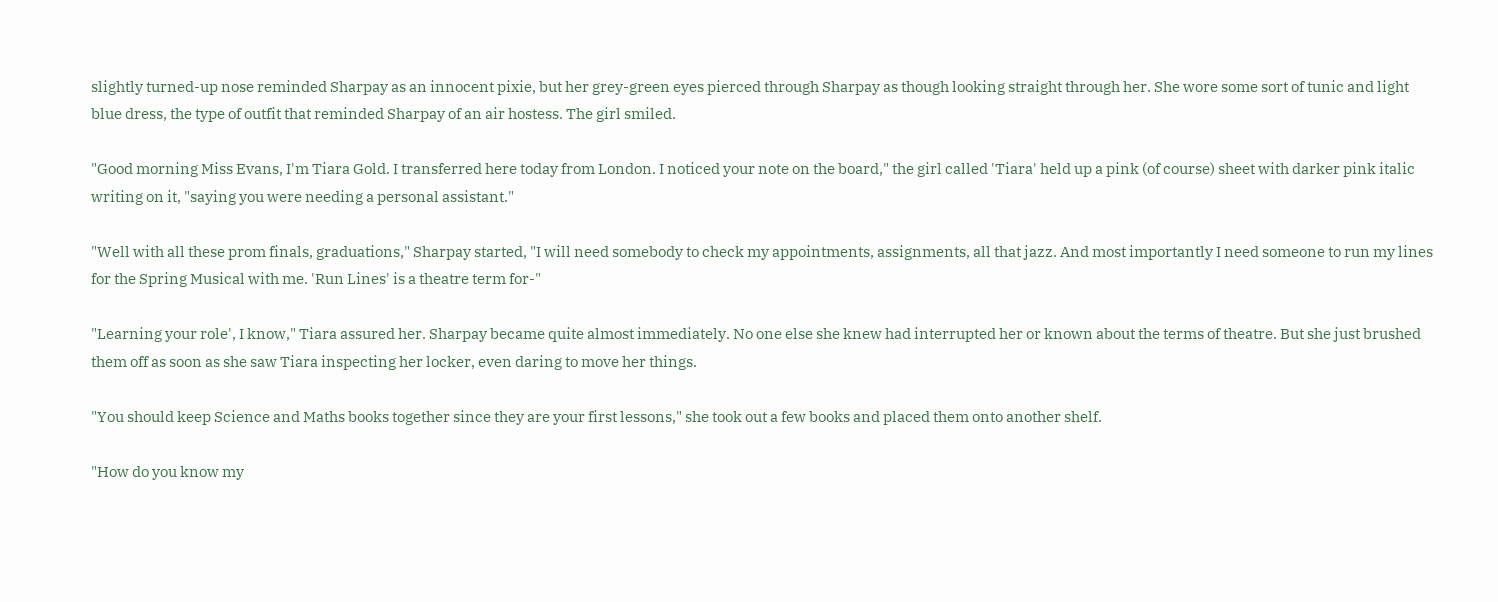slightly turned-up nose reminded Sharpay as an innocent pixie, but her grey-green eyes pierced through Sharpay as though looking straight through her. She wore some sort of tunic and light blue dress, the type of outfit that reminded Sharpay of an air hostess. The girl smiled.

"Good morning Miss Evans, I'm Tiara Gold. I transferred here today from London. I noticed your note on the board," the girl called 'Tiara' held up a pink (of course) sheet with darker pink italic writing on it, "saying you were needing a personal assistant."

"Well with all these prom finals, graduations," Sharpay started, "I will need somebody to check my appointments, assignments, all that jazz. And most importantly I need someone to run my lines for the Spring Musical with me. 'Run Lines' is a theatre term for-"

"Learning your role', I know," Tiara assured her. Sharpay became quite almost immediately. No one else she knew had interrupted her or known about the terms of theatre. But she just brushed them off as soon as she saw Tiara inspecting her locker, even daring to move her things.

"You should keep Science and Maths books together since they are your first lessons," she took out a few books and placed them onto another shelf.

"How do you know my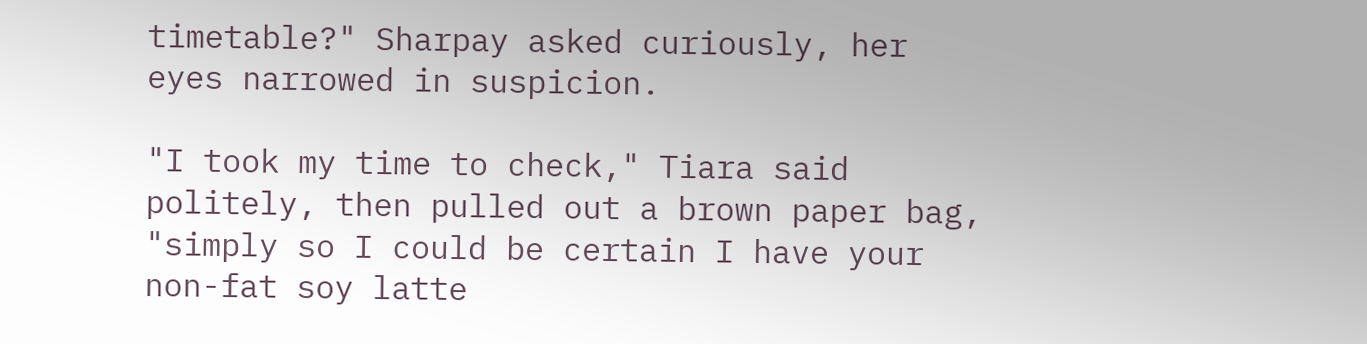timetable?" Sharpay asked curiously, her eyes narrowed in suspicion.

"I took my time to check," Tiara said politely, then pulled out a brown paper bag, "simply so I could be certain I have your non-fat soy latte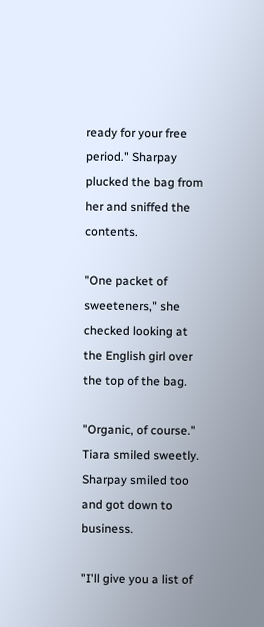ready for your free period." Sharpay plucked the bag from her and sniffed the contents.

"One packet of sweeteners," she checked looking at the English girl over the top of the bag.

"Organic, of course." Tiara smiled sweetly. Sharpay smiled too and got down to business.

"I'll give you a list of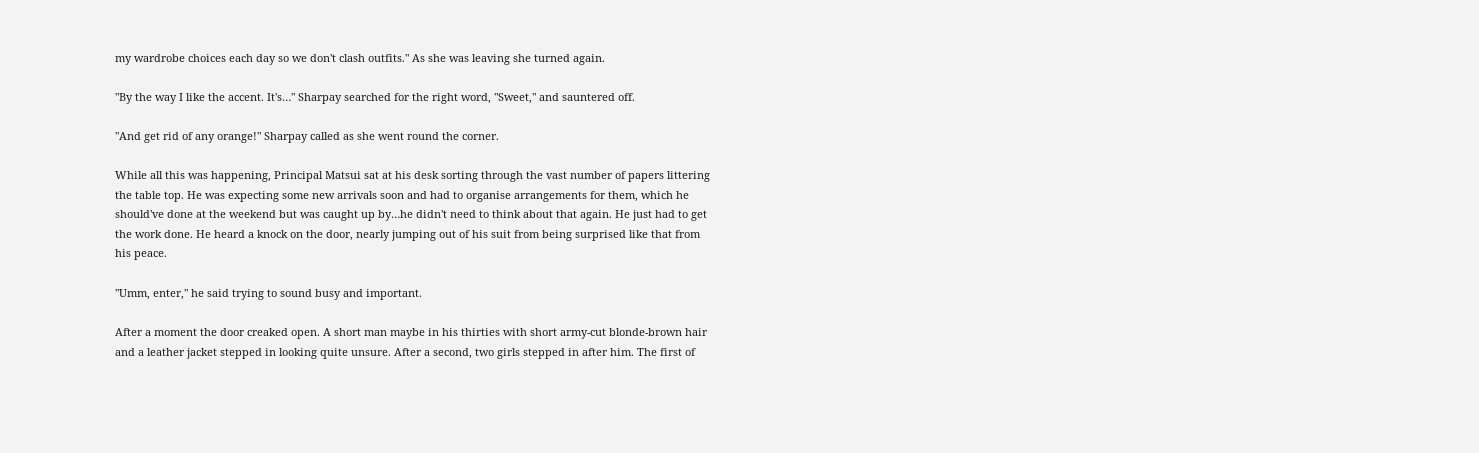my wardrobe choices each day so we don't clash outfits." As she was leaving she turned again.

"By the way I like the accent. It's…" Sharpay searched for the right word, "Sweet," and sauntered off.

"And get rid of any orange!" Sharpay called as she went round the corner.

While all this was happening, Principal Matsui sat at his desk sorting through the vast number of papers littering the table top. He was expecting some new arrivals soon and had to organise arrangements for them, which he should've done at the weekend but was caught up by…he didn't need to think about that again. He just had to get the work done. He heard a knock on the door, nearly jumping out of his suit from being surprised like that from his peace.

"Umm, enter," he said trying to sound busy and important.

After a moment the door creaked open. A short man maybe in his thirties with short army-cut blonde-brown hair and a leather jacket stepped in looking quite unsure. After a second, two girls stepped in after him. The first of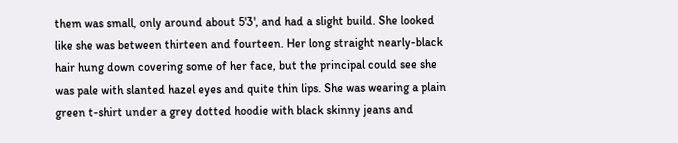them was small, only around about 5'3', and had a slight build. She looked like she was between thirteen and fourteen. Her long straight nearly-black hair hung down covering some of her face, but the principal could see she was pale with slanted hazel eyes and quite thin lips. She was wearing a plain green t-shirt under a grey dotted hoodie with black skinny jeans and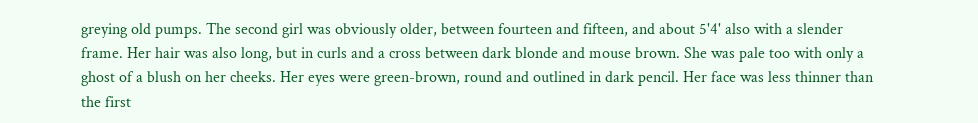greying old pumps. The second girl was obviously older, between fourteen and fifteen, and about 5'4' also with a slender frame. Her hair was also long, but in curls and a cross between dark blonde and mouse brown. She was pale too with only a ghost of a blush on her cheeks. Her eyes were green-brown, round and outlined in dark pencil. Her face was less thinner than the first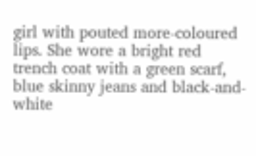girl with pouted more-coloured lips. She wore a bright red trench coat with a green scarf, blue skinny jeans and black-and-white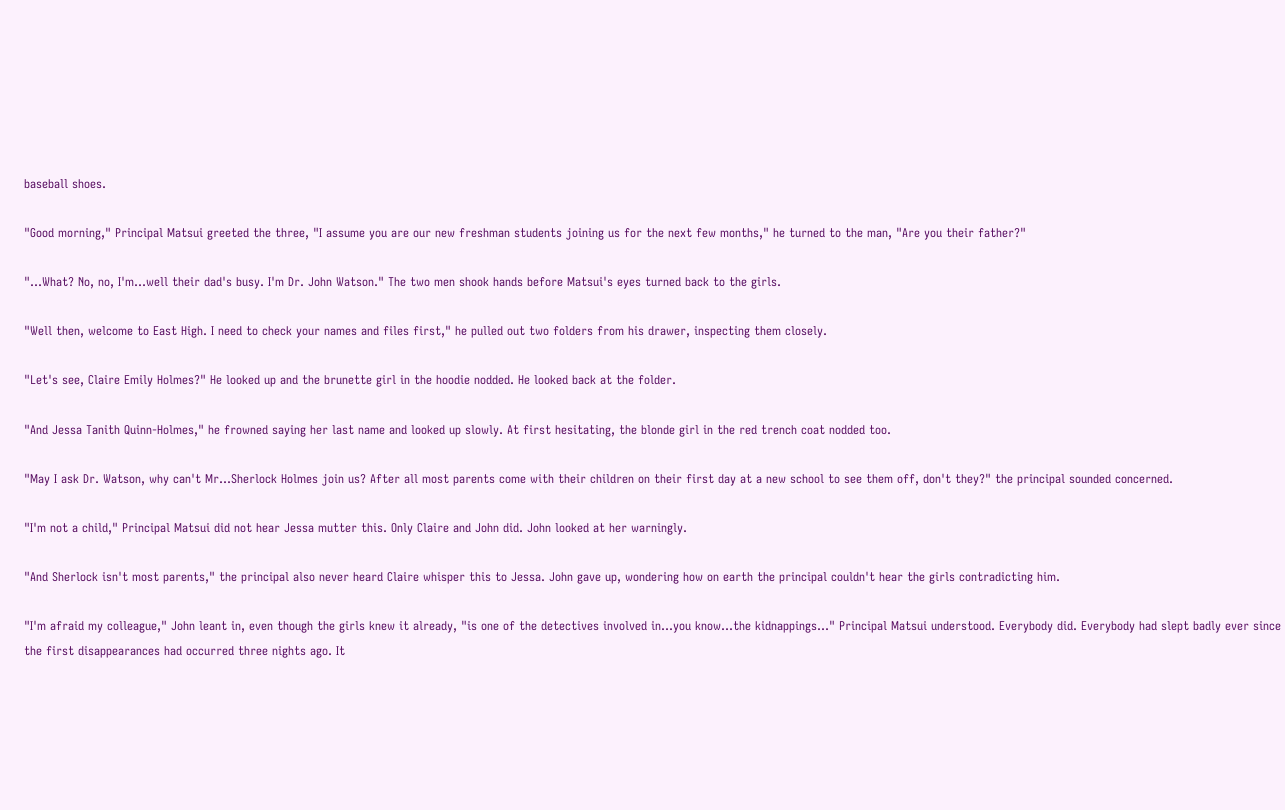baseball shoes.

"Good morning," Principal Matsui greeted the three, "I assume you are our new freshman students joining us for the next few months," he turned to the man, "Are you their father?"

"…What? No, no, I'm…well their dad's busy. I'm Dr. John Watson." The two men shook hands before Matsui's eyes turned back to the girls.

"Well then, welcome to East High. I need to check your names and files first," he pulled out two folders from his drawer, inspecting them closely.

"Let's see, Claire Emily Holmes?" He looked up and the brunette girl in the hoodie nodded. He looked back at the folder.

"And Jessa Tanith Quinn-Holmes," he frowned saying her last name and looked up slowly. At first hesitating, the blonde girl in the red trench coat nodded too.

"May I ask Dr. Watson, why can't Mr…Sherlock Holmes join us? After all most parents come with their children on their first day at a new school to see them off, don't they?" the principal sounded concerned.

"I'm not a child," Principal Matsui did not hear Jessa mutter this. Only Claire and John did. John looked at her warningly.

"And Sherlock isn't most parents," the principal also never heard Claire whisper this to Jessa. John gave up, wondering how on earth the principal couldn't hear the girls contradicting him.

"I'm afraid my colleague," John leant in, even though the girls knew it already, "is one of the detectives involved in…you know…the kidnappings…" Principal Matsui understood. Everybody did. Everybody had slept badly ever since the first disappearances had occurred three nights ago. It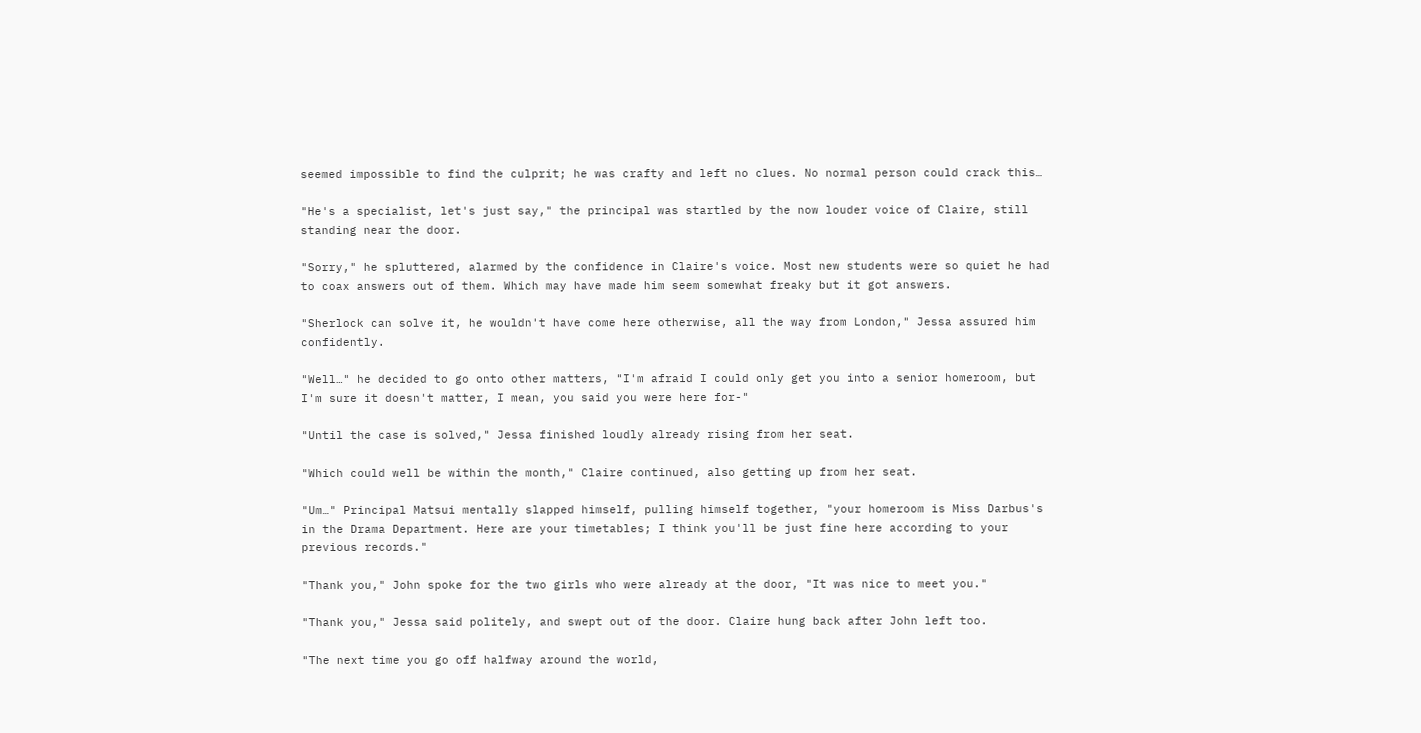seemed impossible to find the culprit; he was crafty and left no clues. No normal person could crack this…

"He's a specialist, let's just say," the principal was startled by the now louder voice of Claire, still standing near the door.

"Sorry," he spluttered, alarmed by the confidence in Claire's voice. Most new students were so quiet he had to coax answers out of them. Which may have made him seem somewhat freaky but it got answers.

"Sherlock can solve it, he wouldn't have come here otherwise, all the way from London," Jessa assured him confidently.

"Well…" he decided to go onto other matters, "I'm afraid I could only get you into a senior homeroom, but I'm sure it doesn't matter, I mean, you said you were here for-"

"Until the case is solved," Jessa finished loudly already rising from her seat.

"Which could well be within the month," Claire continued, also getting up from her seat.

"Um…" Principal Matsui mentally slapped himself, pulling himself together, "your homeroom is Miss Darbus's in the Drama Department. Here are your timetables; I think you'll be just fine here according to your previous records."

"Thank you," John spoke for the two girls who were already at the door, "It was nice to meet you."

"Thank you," Jessa said politely, and swept out of the door. Claire hung back after John left too.

"The next time you go off halfway around the world,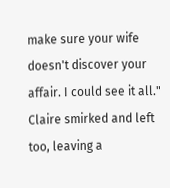make sure your wife doesn't discover your affair. I could see it all." Claire smirked and left too, leaving a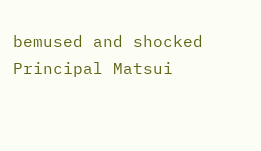bemused and shocked Principal Matsui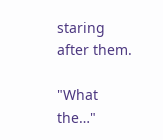staring after them.

"What the…"